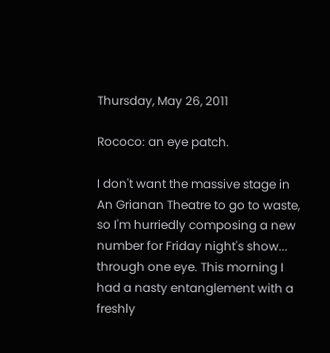Thursday, May 26, 2011

Rococo: an eye patch.

I don't want the massive stage in An Grianan Theatre to go to waste, so I'm hurriedly composing a new number for Friday night's show... through one eye. This morning I had a nasty entanglement with a freshly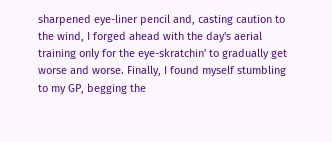sharpened eye-liner pencil and, casting caution to the wind, I forged ahead with the day's aerial training only for the eye-skratchin' to gradually get worse and worse. Finally, I found myself stumbling to my GP, begging the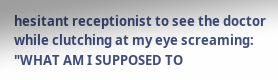hesitant receptionist to see the doctor while clutching at my eye screaming: "WHAT AM I SUPPOSED TO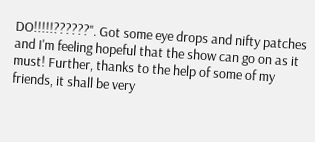DO!!!!!??????". Got some eye drops and nifty patches and I'm feeling hopeful that the show can go on as it must! Further, thanks to the help of some of my friends, it shall be very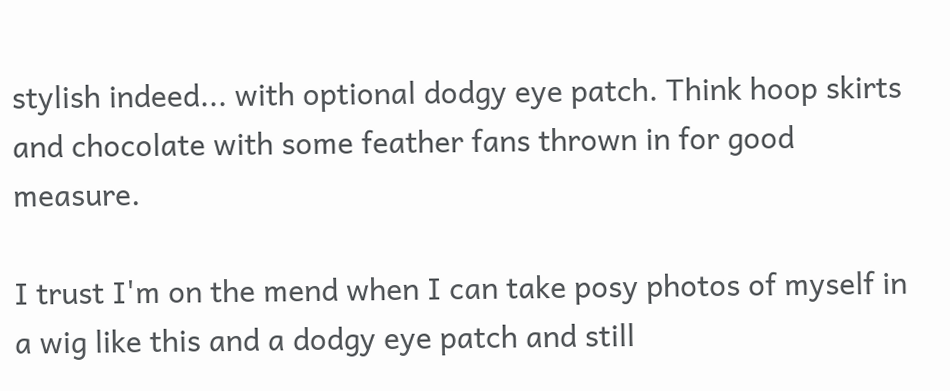stylish indeed... with optional dodgy eye patch. Think hoop skirts and chocolate with some feather fans thrown in for good measure.

I trust I'm on the mend when I can take posy photos of myself in a wig like this and a dodgy eye patch and still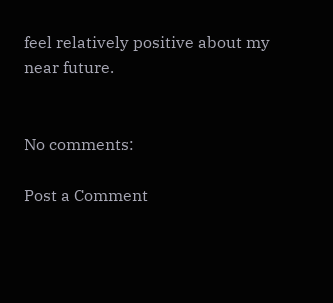feel relatively positive about my near future.


No comments:

Post a Comment